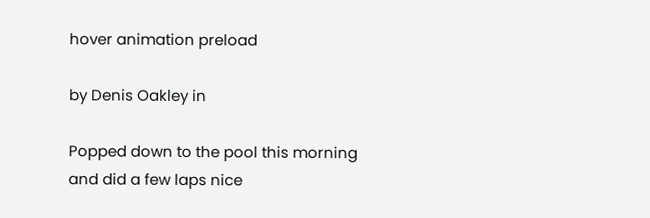hover animation preload

by Denis Oakley in

Popped down to the pool this morning and did a few laps nice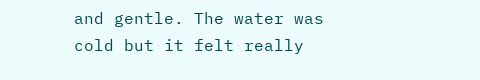and gentle. The water was cold but it felt really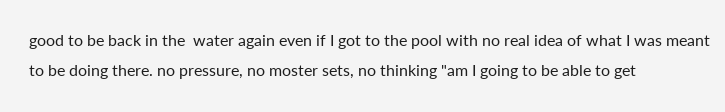good to be back in the  water again even if I got to the pool with no real idea of what I was meant to be doing there. no pressure, no moster sets, no thinking "am I going to be able to get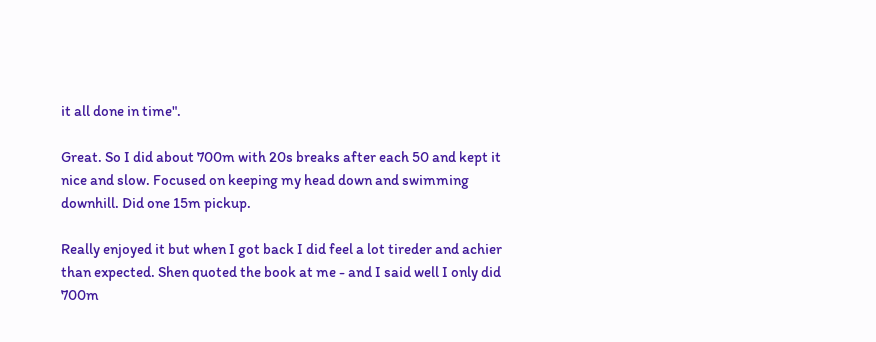it all done in time".

Great. So I did about 700m with 20s breaks after each 50 and kept it nice and slow. Focused on keeping my head down and swimming downhill. Did one 15m pickup.

Really enjoyed it but when I got back I did feel a lot tireder and achier than expected. Shen quoted the book at me - and I said well I only did 700m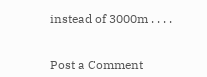instead of 3000m . . . .


Post a Comment